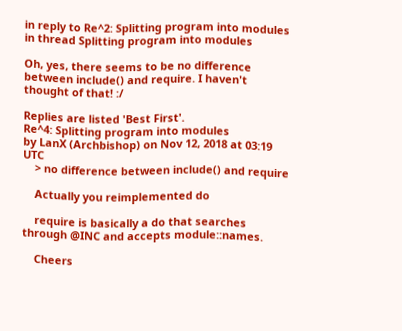in reply to Re^2: Splitting program into modules
in thread Splitting program into modules

Oh, yes, there seems to be no difference between include() and require. I haven't thought of that! :/

Replies are listed 'Best First'.
Re^4: Splitting program into modules
by LanX (Archbishop) on Nov 12, 2018 at 03:19 UTC
    > no difference between include() and require

    Actually you reimplemented do

    require is basically a do that searches through @INC and accepts module::names.

    Cheers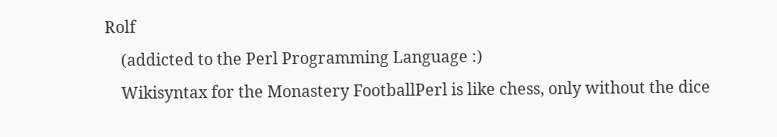Rolf
    (addicted to the Perl Programming Language :)
    Wikisyntax for the Monastery FootballPerl is like chess, only without the dice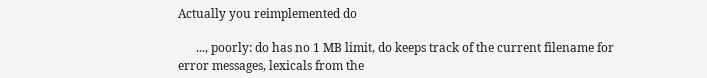Actually you reimplemented do

      ..., poorly: do has no 1 MB limit, do keeps track of the current filename for error messages, lexicals from the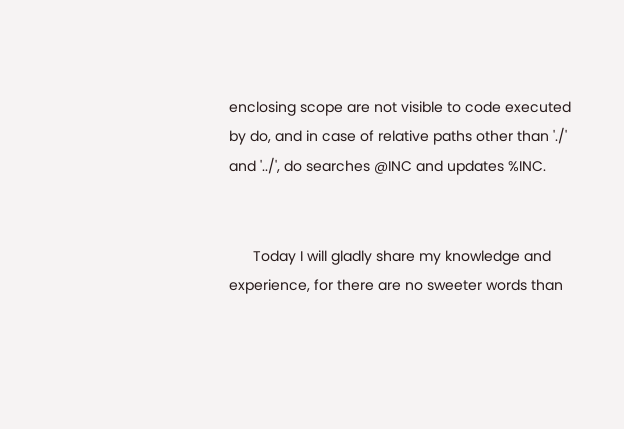enclosing scope are not visible to code executed by do, and in case of relative paths other than './' and '../', do searches @INC and updates %INC.


      Today I will gladly share my knowledge and experience, for there are no sweeter words than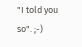"I told you so". ;-)